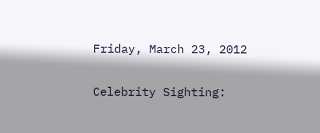Friday, March 23, 2012

Celebrity Sighting: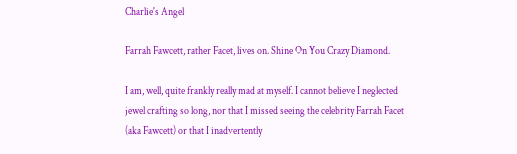Charlie's Angel

Farrah Fawcett, rather Facet, lives on. Shine On You Crazy Diamond.

I am, well, quite frankly really mad at myself. I cannot believe I neglected jewel crafting so long, nor that I missed seeing the celebrity Farrah Facet (aka Fawcett) or that I inadvertently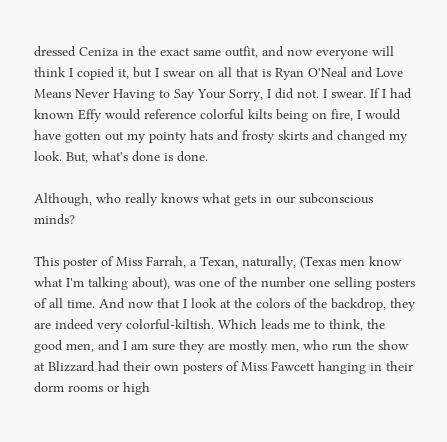dressed Ceniza in the exact same outfit, and now everyone will think I copied it, but I swear on all that is Ryan O'Neal and Love Means Never Having to Say Your Sorry, I did not. I swear. If I had known Effy would reference colorful kilts being on fire, I would have gotten out my pointy hats and frosty skirts and changed my look. But, what's done is done.

Although, who really knows what gets in our subconscious minds?

This poster of Miss Farrah, a Texan, naturally, (Texas men know what I'm talking about), was one of the number one selling posters of all time. And now that I look at the colors of the backdrop, they are indeed very colorful-kiltish. Which leads me to think, the good men, and I am sure they are mostly men, who run the show at Blizzard had their own posters of Miss Fawcett hanging in their dorm rooms or high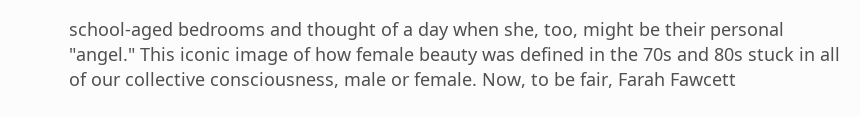school-aged bedrooms and thought of a day when she, too, might be their personal "angel." This iconic image of how female beauty was defined in the 70s and 80s stuck in all of our collective consciousness, male or female. Now, to be fair, Farah Fawcett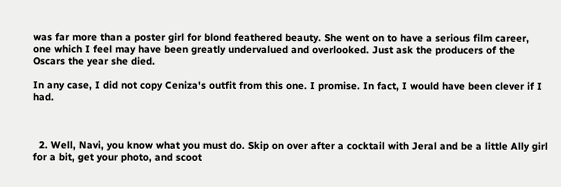was far more than a poster girl for blond feathered beauty. She went on to have a serious film career, one which I feel may have been greatly undervalued and overlooked. Just ask the producers of the Oscars the year she died.

In any case, I did not copy Ceniza's outfit from this one. I promise. In fact, I would have been clever if I had.



  2. Well, Navi, you know what you must do. Skip on over after a cocktail with Jeral and be a little Ally girl for a bit, get your photo, and scoot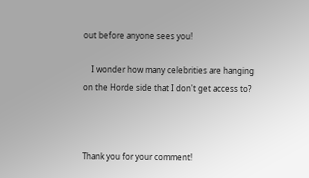out before anyone sees you!

    I wonder how many celebrities are hanging on the Horde side that I don't get access to?



Thank you for your comment!